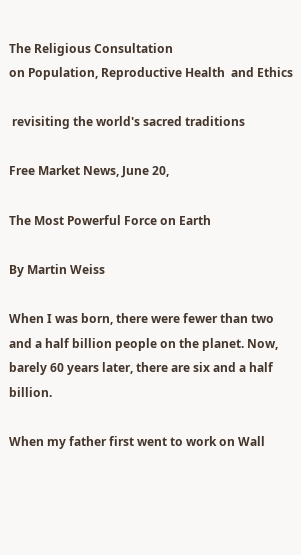The Religious Consultation
on Population, Reproductive Health  and Ethics

 revisiting the world's sacred traditions

Free Market News, June 20,

The Most Powerful Force on Earth

By Martin Weiss

When I was born, there were fewer than two and a half billion people on the planet. Now, barely 60 years later, there are six and a half billion.

When my father first went to work on Wall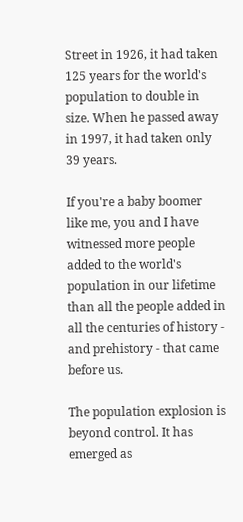Street in 1926, it had taken 125 years for the world's population to double in size. When he passed away in 1997, it had taken only 39 years.

If you're a baby boomer like me, you and I have witnessed more people added to the world's population in our lifetime than all the people added in all the centuries of history - and prehistory - that came before us.

The population explosion is beyond control. It has emerged as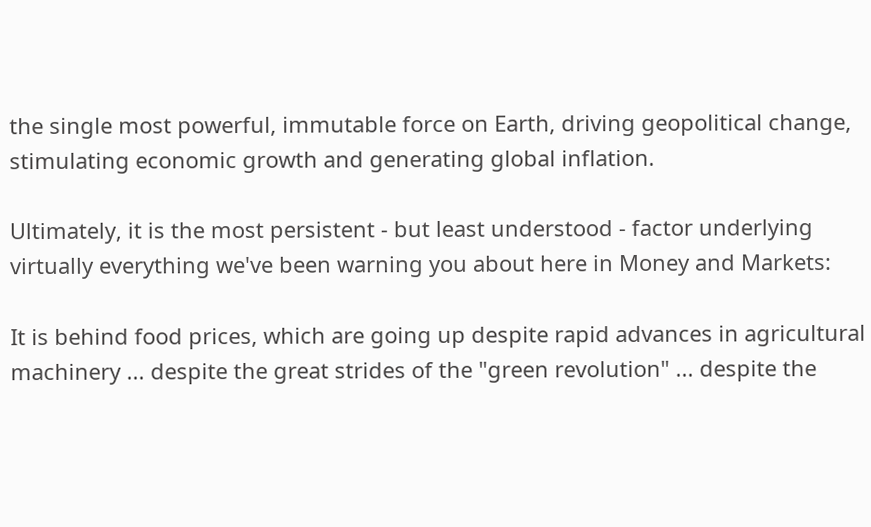the single most powerful, immutable force on Earth, driving geopolitical change, stimulating economic growth and generating global inflation.

Ultimately, it is the most persistent - but least understood - factor underlying virtually everything we've been warning you about here in Money and Markets:

It is behind food prices, which are going up despite rapid advances in agricultural machinery ... despite the great strides of the "green revolution" ... despite the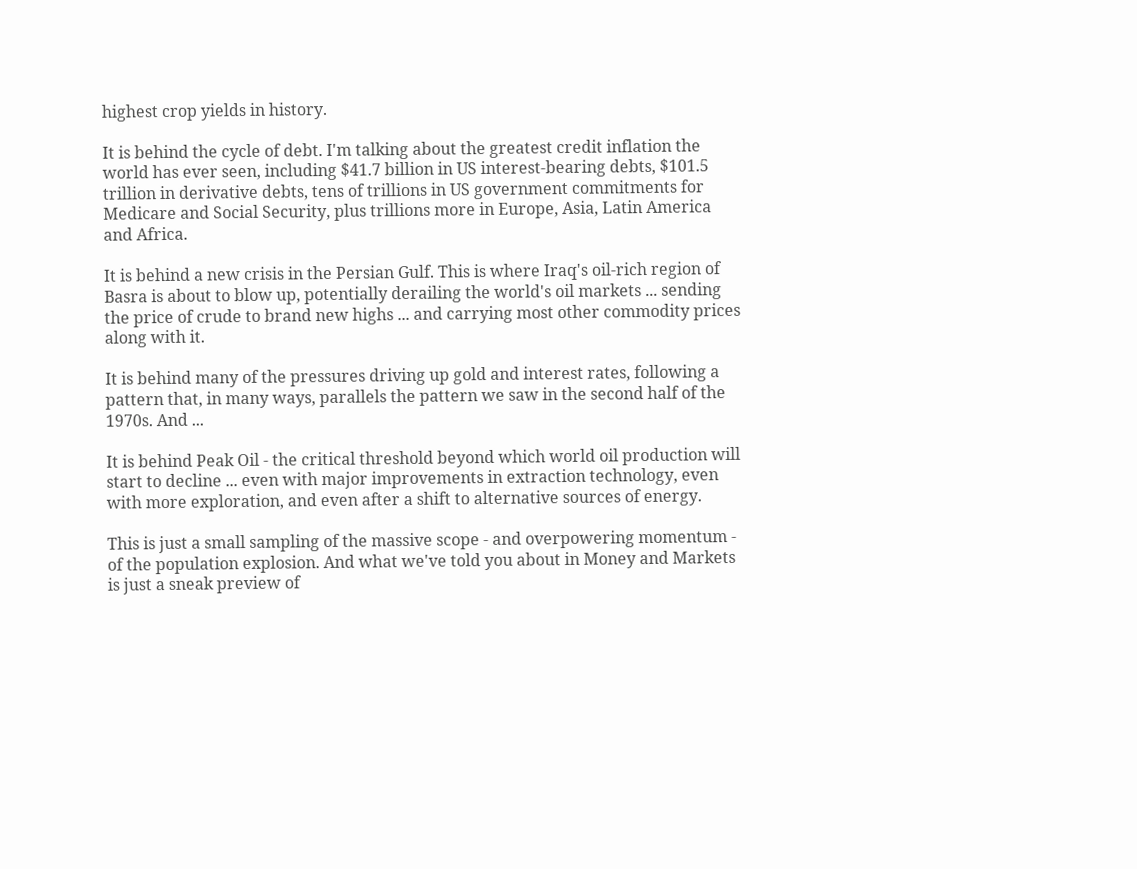highest crop yields in history.

It is behind the cycle of debt. I'm talking about the greatest credit inflation the world has ever seen, including $41.7 billion in US interest-bearing debts, $101.5 trillion in derivative debts, tens of trillions in US government commitments for Medicare and Social Security, plus trillions more in Europe, Asia, Latin America and Africa.

It is behind a new crisis in the Persian Gulf. This is where Iraq's oil-rich region of Basra is about to blow up, potentially derailing the world's oil markets ... sending the price of crude to brand new highs ... and carrying most other commodity prices along with it.

It is behind many of the pressures driving up gold and interest rates, following a pattern that, in many ways, parallels the pattern we saw in the second half of the 1970s. And ...

It is behind Peak Oil - the critical threshold beyond which world oil production will start to decline ... even with major improvements in extraction technology, even with more exploration, and even after a shift to alternative sources of energy.

This is just a small sampling of the massive scope - and overpowering momentum - of the population explosion. And what we've told you about in Money and Markets is just a sneak preview of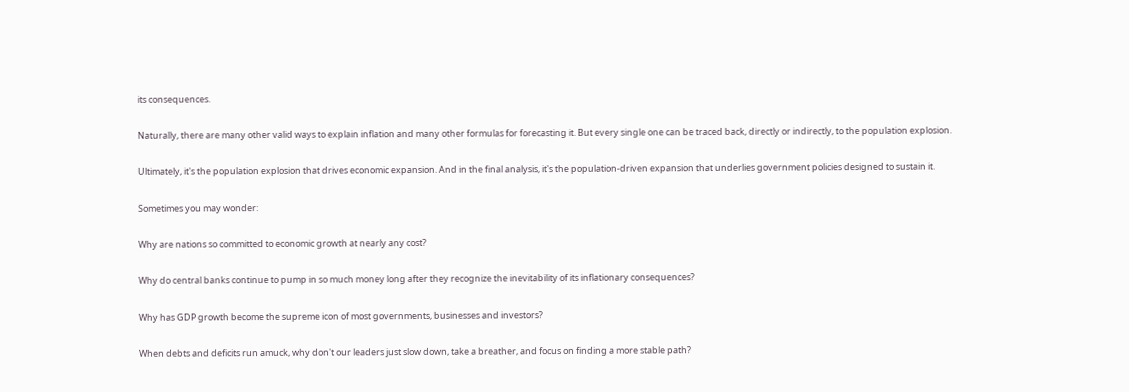its consequences.

Naturally, there are many other valid ways to explain inflation and many other formulas for forecasting it. But every single one can be traced back, directly or indirectly, to the population explosion.

Ultimately, it's the population explosion that drives economic expansion. And in the final analysis, it's the population-driven expansion that underlies government policies designed to sustain it.

Sometimes you may wonder:

Why are nations so committed to economic growth at nearly any cost?

Why do central banks continue to pump in so much money long after they recognize the inevitability of its inflationary consequences?

Why has GDP growth become the supreme icon of most governments, businesses and investors?

When debts and deficits run amuck, why don't our leaders just slow down, take a breather, and focus on finding a more stable path?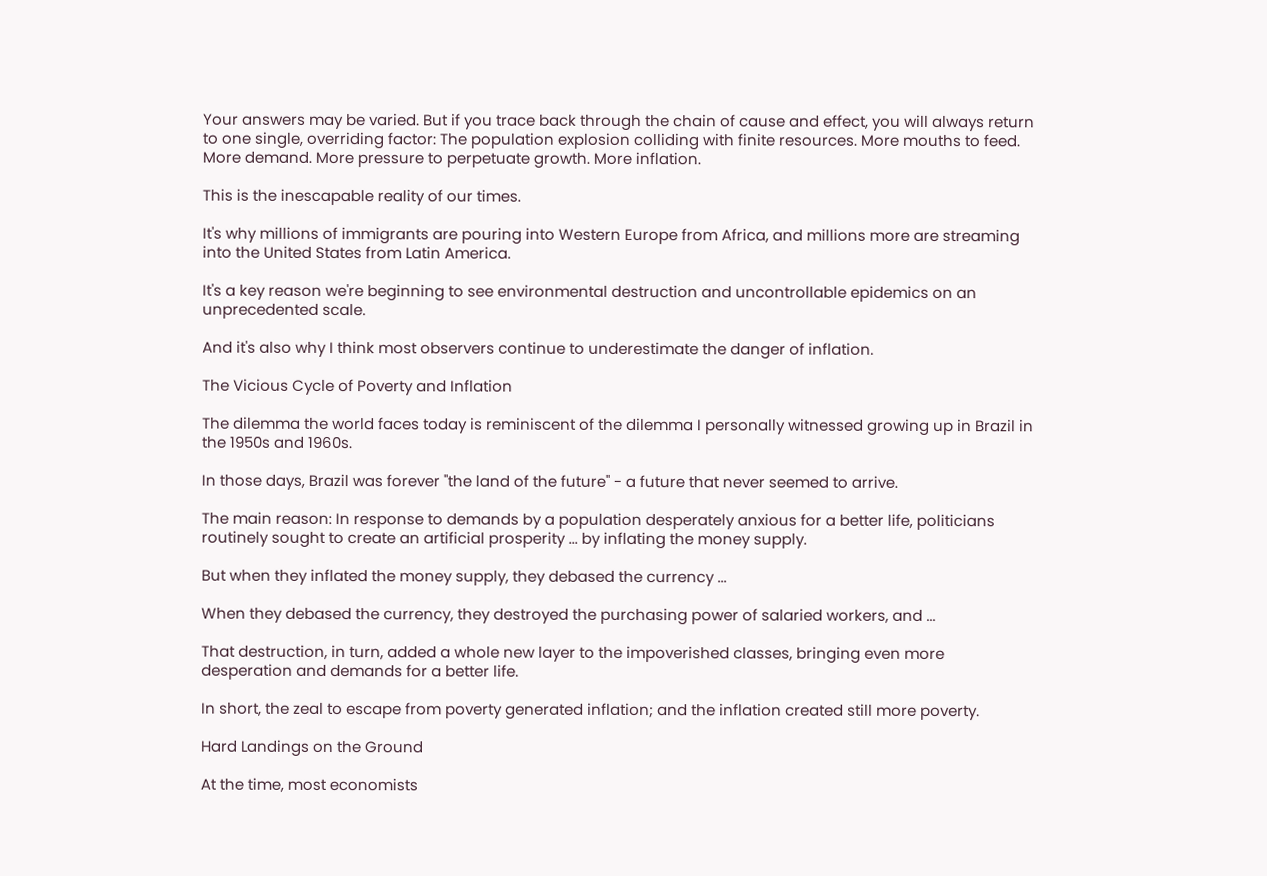Your answers may be varied. But if you trace back through the chain of cause and effect, you will always return to one single, overriding factor: The population explosion colliding with finite resources. More mouths to feed. More demand. More pressure to perpetuate growth. More inflation.

This is the inescapable reality of our times.

It's why millions of immigrants are pouring into Western Europe from Africa, and millions more are streaming into the United States from Latin America.

It's a key reason we're beginning to see environmental destruction and uncontrollable epidemics on an unprecedented scale.

And it's also why I think most observers continue to underestimate the danger of inflation.

The Vicious Cycle of Poverty and Inflation

The dilemma the world faces today is reminiscent of the dilemma I personally witnessed growing up in Brazil in the 1950s and 1960s.

In those days, Brazil was forever "the land of the future" - a future that never seemed to arrive.

The main reason: In response to demands by a population desperately anxious for a better life, politicians routinely sought to create an artificial prosperity ... by inflating the money supply.

But when they inflated the money supply, they debased the currency ...

When they debased the currency, they destroyed the purchasing power of salaried workers, and ...

That destruction, in turn, added a whole new layer to the impoverished classes, bringing even more desperation and demands for a better life.

In short, the zeal to escape from poverty generated inflation; and the inflation created still more poverty.

Hard Landings on the Ground

At the time, most economists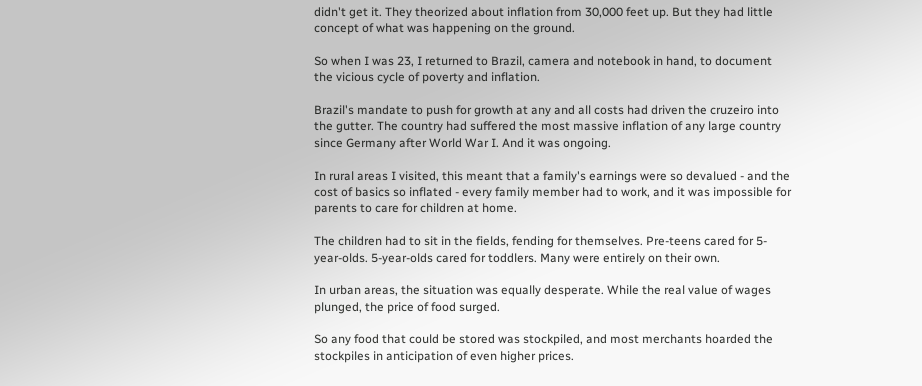didn't get it. They theorized about inflation from 30,000 feet up. But they had little concept of what was happening on the ground.

So when I was 23, I returned to Brazil, camera and notebook in hand, to document the vicious cycle of poverty and inflation.

Brazil's mandate to push for growth at any and all costs had driven the cruzeiro into the gutter. The country had suffered the most massive inflation of any large country since Germany after World War I. And it was ongoing.

In rural areas I visited, this meant that a family's earnings were so devalued - and the cost of basics so inflated - every family member had to work, and it was impossible for parents to care for children at home.

The children had to sit in the fields, fending for themselves. Pre-teens cared for 5-year-olds. 5-year-olds cared for toddlers. Many were entirely on their own.

In urban areas, the situation was equally desperate. While the real value of wages plunged, the price of food surged.

So any food that could be stored was stockpiled, and most merchants hoarded the stockpiles in anticipation of even higher prices.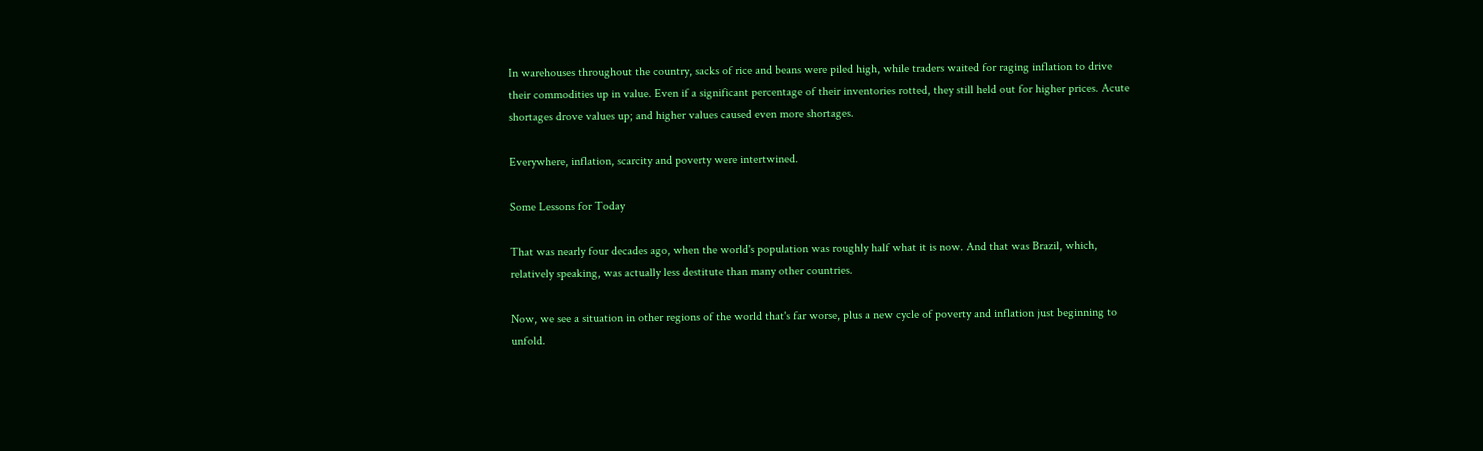In warehouses throughout the country, sacks of rice and beans were piled high, while traders waited for raging inflation to drive their commodities up in value. Even if a significant percentage of their inventories rotted, they still held out for higher prices. Acute shortages drove values up; and higher values caused even more shortages.

Everywhere, inflation, scarcity and poverty were intertwined.

Some Lessons for Today

That was nearly four decades ago, when the world's population was roughly half what it is now. And that was Brazil, which, relatively speaking, was actually less destitute than many other countries.

Now, we see a situation in other regions of the world that's far worse, plus a new cycle of poverty and inflation just beginning to unfold.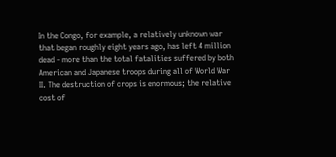In the Congo, for example, a relatively unknown war that began roughly eight years ago, has left 4 million dead - more than the total fatalities suffered by both American and Japanese troops during all of World War II. The destruction of crops is enormous; the relative cost of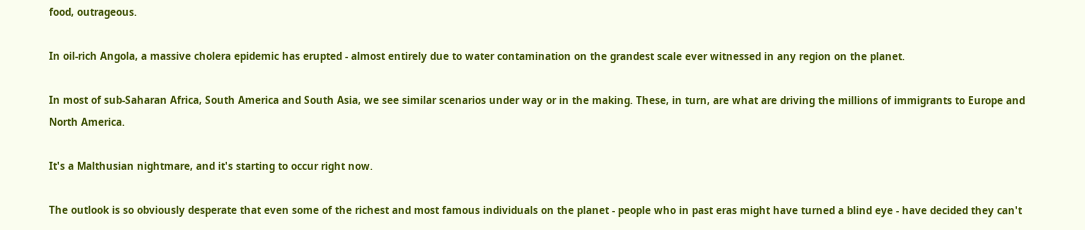food, outrageous.

In oil-rich Angola, a massive cholera epidemic has erupted - almost entirely due to water contamination on the grandest scale ever witnessed in any region on the planet.

In most of sub-Saharan Africa, South America and South Asia, we see similar scenarios under way or in the making. These, in turn, are what are driving the millions of immigrants to Europe and North America.

It's a Malthusian nightmare, and it's starting to occur right now.

The outlook is so obviously desperate that even some of the richest and most famous individuals on the planet - people who in past eras might have turned a blind eye - have decided they can't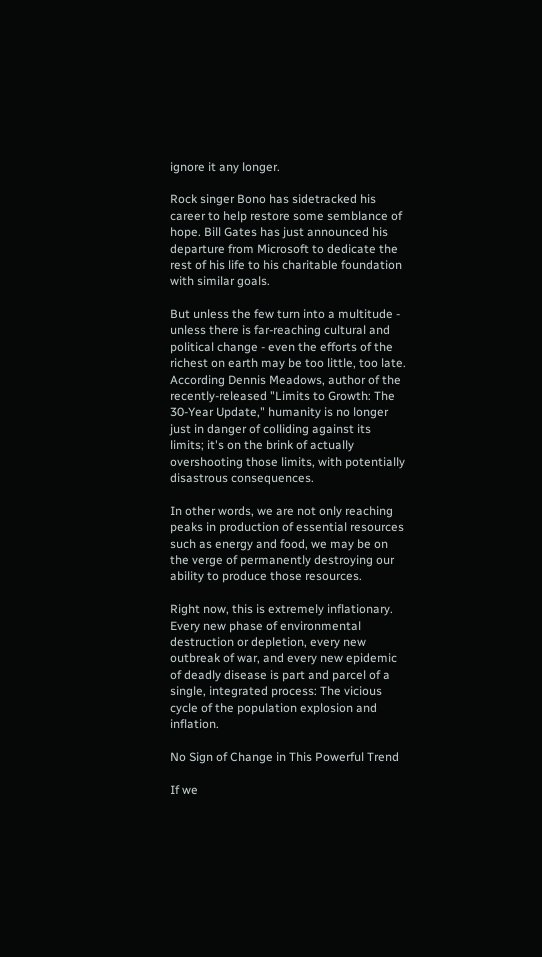ignore it any longer.

Rock singer Bono has sidetracked his career to help restore some semblance of hope. Bill Gates has just announced his departure from Microsoft to dedicate the rest of his life to his charitable foundation with similar goals.

But unless the few turn into a multitude - unless there is far-reaching cultural and political change - even the efforts of the richest on earth may be too little, too late. According Dennis Meadows, author of the recently-released "Limits to Growth: The 30-Year Update," humanity is no longer just in danger of colliding against its limits; it's on the brink of actually overshooting those limits, with potentially disastrous consequences.

In other words, we are not only reaching peaks in production of essential resources such as energy and food, we may be on the verge of permanently destroying our ability to produce those resources.

Right now, this is extremely inflationary. Every new phase of environmental destruction or depletion, every new outbreak of war, and every new epidemic of deadly disease is part and parcel of a single, integrated process: The vicious cycle of the population explosion and inflation.

No Sign of Change in This Powerful Trend

If we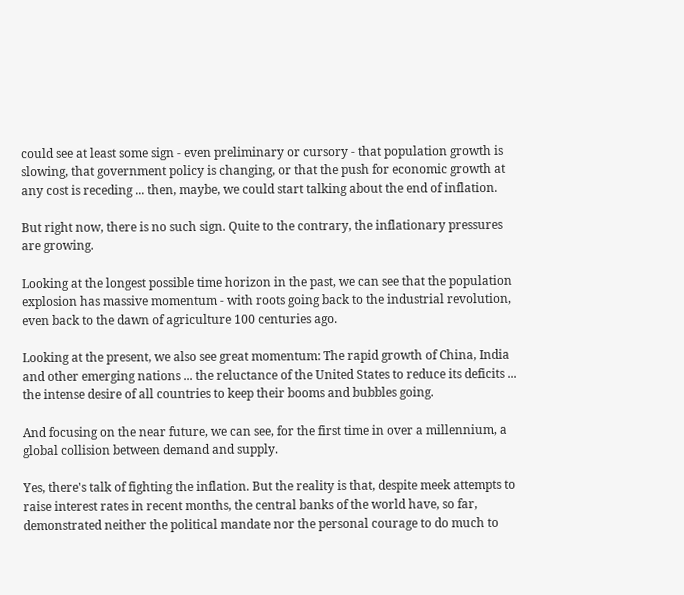could see at least some sign - even preliminary or cursory - that population growth is slowing, that government policy is changing, or that the push for economic growth at any cost is receding ... then, maybe, we could start talking about the end of inflation.

But right now, there is no such sign. Quite to the contrary, the inflationary pressures are growing.

Looking at the longest possible time horizon in the past, we can see that the population explosion has massive momentum - with roots going back to the industrial revolution, even back to the dawn of agriculture 100 centuries ago.

Looking at the present, we also see great momentum: The rapid growth of China, India and other emerging nations ... the reluctance of the United States to reduce its deficits ... the intense desire of all countries to keep their booms and bubbles going.

And focusing on the near future, we can see, for the first time in over a millennium, a global collision between demand and supply.

Yes, there's talk of fighting the inflation. But the reality is that, despite meek attempts to raise interest rates in recent months, the central banks of the world have, so far, demonstrated neither the political mandate nor the personal courage to do much to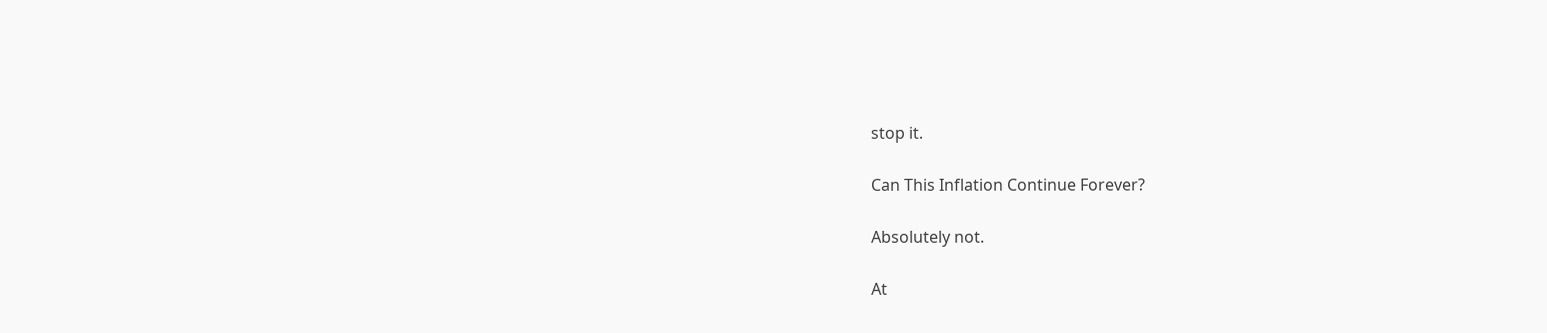stop it.

Can This Inflation Continue Forever?

Absolutely not.

At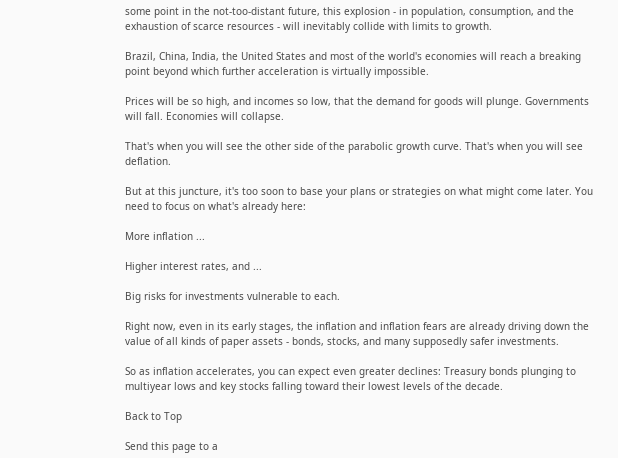some point in the not-too-distant future, this explosion - in population, consumption, and the exhaustion of scarce resources - will inevitably collide with limits to growth.

Brazil, China, India, the United States and most of the world's economies will reach a breaking point beyond which further acceleration is virtually impossible.

Prices will be so high, and incomes so low, that the demand for goods will plunge. Governments will fall. Economies will collapse.

That's when you will see the other side of the parabolic growth curve. That's when you will see deflation.

But at this juncture, it's too soon to base your plans or strategies on what might come later. You need to focus on what's already here:

More inflation ...

Higher interest rates, and ...

Big risks for investments vulnerable to each.

Right now, even in its early stages, the inflation and inflation fears are already driving down the value of all kinds of paper assets - bonds, stocks, and many supposedly safer investments.

So as inflation accelerates, you can expect even greater declines: Treasury bonds plunging to multiyear lows and key stocks falling toward their lowest levels of the decade.

Back to Top

Send this page to a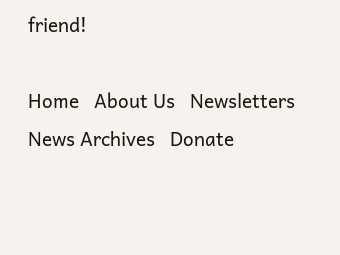friend!

Home   About Us   Newsletters   News Archives   Donate